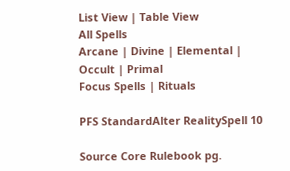List View | Table View
All Spells
Arcane | Divine | Elemental | Occult | Primal
Focus Spells | Rituals

PFS StandardAlter RealitySpell 10

Source Core Rulebook pg.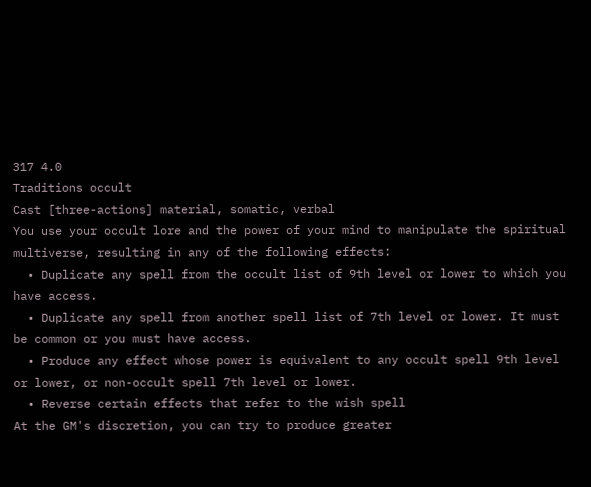317 4.0
Traditions occult
Cast [three-actions] material, somatic, verbal
You use your occult lore and the power of your mind to manipulate the spiritual multiverse, resulting in any of the following effects:
  • Duplicate any spell from the occult list of 9th level or lower to which you have access.
  • Duplicate any spell from another spell list of 7th level or lower. It must be common or you must have access.
  • Produce any effect whose power is equivalent to any occult spell 9th level or lower, or non-occult spell 7th level or lower.
  • Reverse certain effects that refer to the wish spell
At the GM's discretion, you can try to produce greater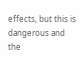effects, but this is dangerous and the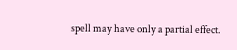spell may have only a partial effect.